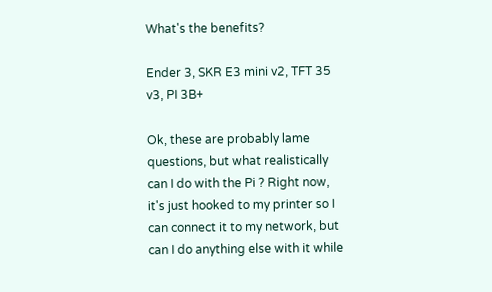What's the benefits?

Ender 3, SKR E3 mini v2, TFT 35 v3, PI 3B+

Ok, these are probably lame questions, but what realistically can I do with the Pi ? Right now, it's just hooked to my printer so I can connect it to my network, but can I do anything else with it while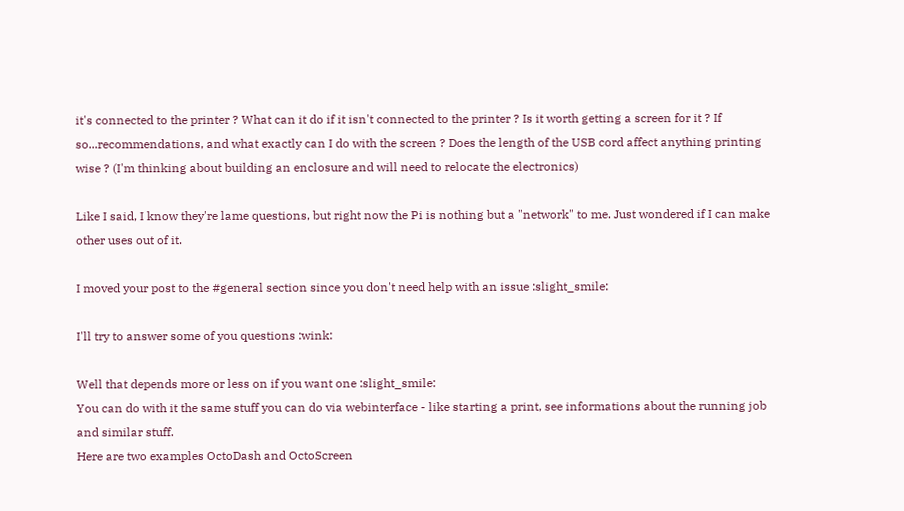it's connected to the printer ? What can it do if it isn't connected to the printer ? Is it worth getting a screen for it ? If so...recommendations, and what exactly can I do with the screen ? Does the length of the USB cord affect anything printing wise ? (I'm thinking about building an enclosure and will need to relocate the electronics)

Like I said, I know they're lame questions, but right now the Pi is nothing but a "network" to me. Just wondered if I can make other uses out of it.

I moved your post to the #general section since you don't need help with an issue :slight_smile:

I'll try to answer some of you questions :wink:

Well that depends more or less on if you want one :slight_smile:
You can do with it the same stuff you can do via webinterface - like starting a print, see informations about the running job and similar stuff.
Here are two examples OctoDash and OctoScreen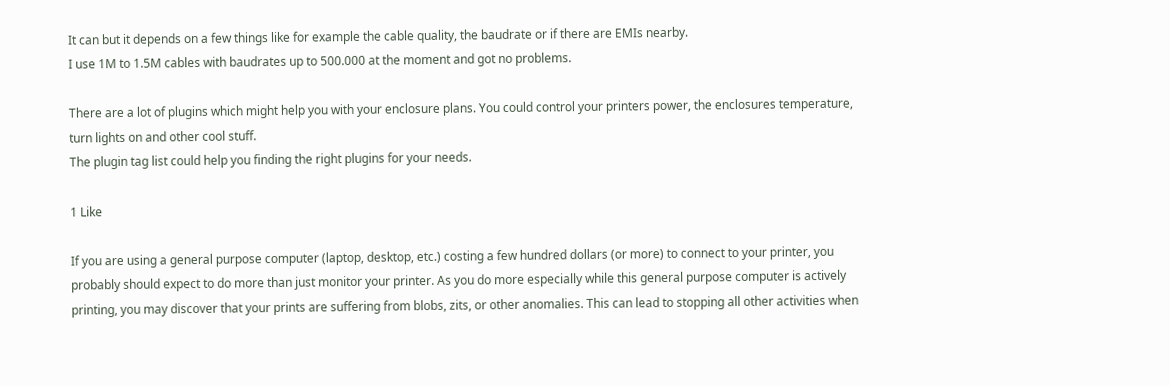It can but it depends on a few things like for example the cable quality, the baudrate or if there are EMIs nearby.
I use 1M to 1.5M cables with baudrates up to 500.000 at the moment and got no problems.

There are a lot of plugins which might help you with your enclosure plans. You could control your printers power, the enclosures temperature, turn lights on and other cool stuff.
The plugin tag list could help you finding the right plugins for your needs.

1 Like

If you are using a general purpose computer (laptop, desktop, etc.) costing a few hundred dollars (or more) to connect to your printer, you probably should expect to do more than just monitor your printer. As you do more especially while this general purpose computer is actively printing, you may discover that your prints are suffering from blobs, zits, or other anomalies. This can lead to stopping all other activities when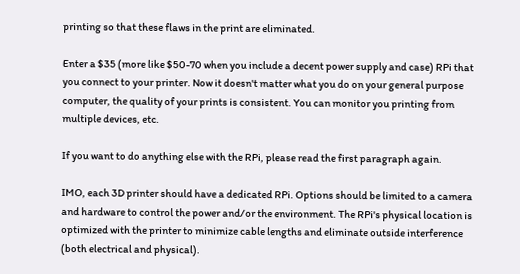printing so that these flaws in the print are eliminated.

Enter a $35 (more like $50-70 when you include a decent power supply and case) RPi that you connect to your printer. Now it doesn't matter what you do on your general purpose computer, the quality of your prints is consistent. You can monitor you printing from multiple devices, etc.

If you want to do anything else with the RPi, please read the first paragraph again.

IMO, each 3D printer should have a dedicated RPi. Options should be limited to a camera and hardware to control the power and/or the environment. The RPi's physical location is optimized with the printer to minimize cable lengths and eliminate outside interference (both electrical and physical).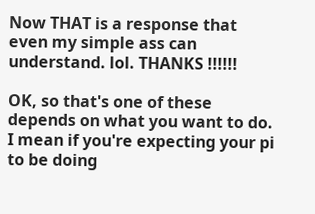Now THAT is a response that even my simple ass can understand. lol. THANKS !!!!!!

OK, so that's one of these depends on what you want to do. I mean if you're expecting your pi to be doing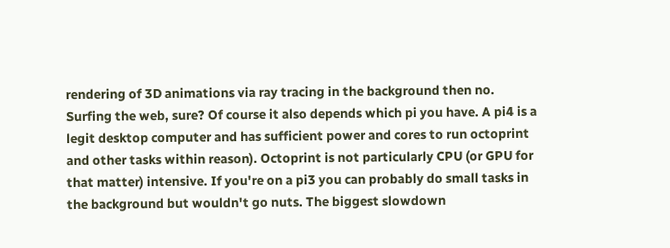rendering of 3D animations via ray tracing in the background then no. Surfing the web, sure? Of course it also depends which pi you have. A pi4 is a legit desktop computer and has sufficient power and cores to run octoprint and other tasks within reason). Octoprint is not particularly CPU (or GPU for that matter) intensive. If you're on a pi3 you can probably do small tasks in the background but wouldn't go nuts. The biggest slowdown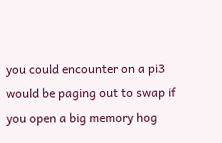you could encounter on a pi3 would be paging out to swap if you open a big memory hog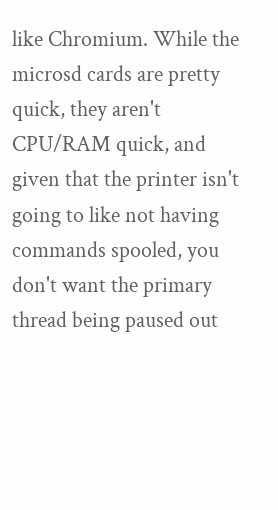like Chromium. While the microsd cards are pretty quick, they aren't CPU/RAM quick, and given that the printer isn't going to like not having commands spooled, you don't want the primary thread being paused out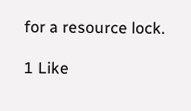for a resource lock.

1 Like